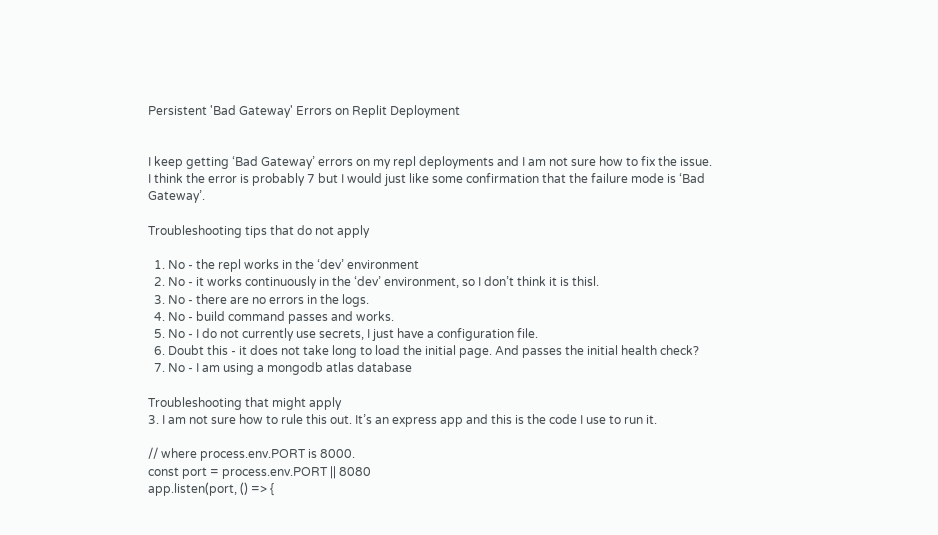Persistent 'Bad Gateway' Errors on Replit Deployment


I keep getting ‘Bad Gateway’ errors on my repl deployments and I am not sure how to fix the issue.
I think the error is probably 7 but I would just like some confirmation that the failure mode is ‘Bad Gateway’.

Troubleshooting tips that do not apply

  1. No - the repl works in the ‘dev’ environment
  2. No - it works continuously in the ‘dev’ environment, so I don’t think it is thisl.
  3. No - there are no errors in the logs.
  4. No - build command passes and works.
  5. No - I do not currently use secrets, I just have a configuration file.
  6. Doubt this - it does not take long to load the initial page. And passes the initial health check?
  7. No - I am using a mongodb atlas database

Troubleshooting that might apply
3. I am not sure how to rule this out. It’s an express app and this is the code I use to run it.

// where process.env.PORT is 8000.
const port = process.env.PORT || 8080
app.listen(port, () => {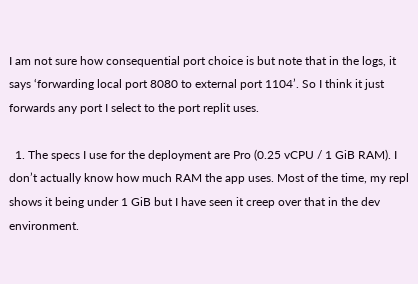I am not sure how consequential port choice is but note that in the logs, it says ‘forwarding local port 8080 to external port 1104’. So I think it just forwards any port I select to the port replit uses.

  1. The specs I use for the deployment are Pro (0.25 vCPU / 1 GiB RAM). I don’t actually know how much RAM the app uses. Most of the time, my repl shows it being under 1 GiB but I have seen it creep over that in the dev environment.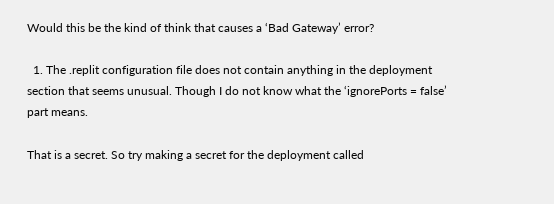Would this be the kind of think that causes a ‘Bad Gateway’ error?

  1. The .replit configuration file does not contain anything in the deployment section that seems unusual. Though I do not know what the ‘ignorePorts = false’ part means.

That is a secret. So try making a secret for the deployment called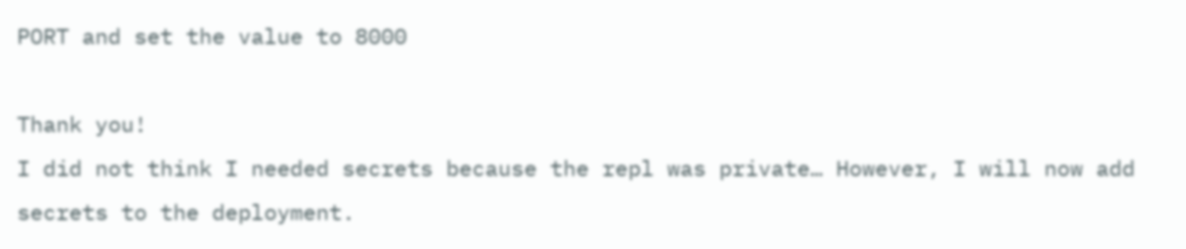PORT and set the value to 8000

Thank you!
I did not think I needed secrets because the repl was private… However, I will now add secrets to the deployment.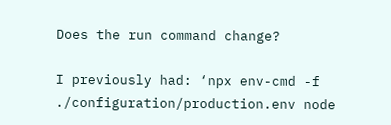Does the run command change?

I previously had: ‘npx env-cmd -f ./configuration/production.env node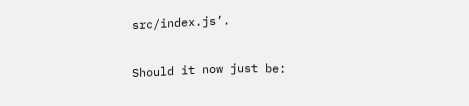src/index.js’.

Should it now just be: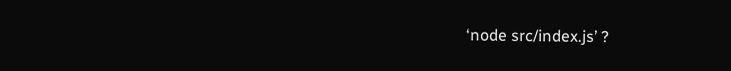‘node src/index.js’ ?